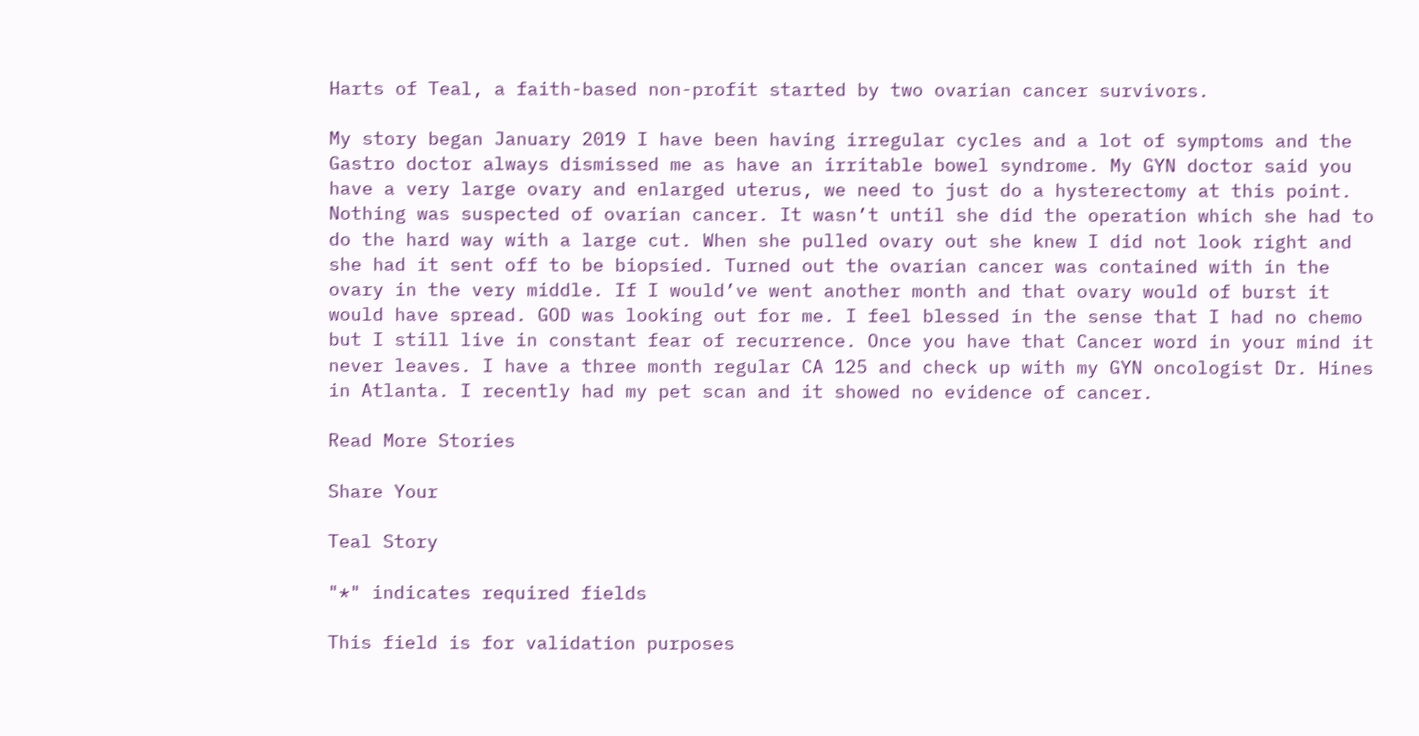Harts of Teal, a faith-based non-profit started by two ovarian cancer survivors.

My story began January 2019 I have been having irregular cycles and a lot of symptoms and the Gastro doctor always dismissed me as have an irritable bowel syndrome. My GYN doctor said you have a very large ovary and enlarged uterus, we need to just do a hysterectomy at this point. Nothing was suspected of ovarian cancer. It wasn’t until she did the operation which she had to do the hard way with a large cut. When she pulled ovary out she knew I did not look right and she had it sent off to be biopsied. Turned out the ovarian cancer was contained with in the ovary in the very middle. If I would’ve went another month and that ovary would of burst it would have spread. GOD was looking out for me. I feel blessed in the sense that I had no chemo but I still live in constant fear of recurrence. Once you have that Cancer word in your mind it never leaves. I have a three month regular CA 125 and check up with my GYN oncologist Dr. Hines in Atlanta. I recently had my pet scan and it showed no evidence of cancer.

Read More Stories

Share Your

Teal Story

"*" indicates required fields

This field is for validation purposes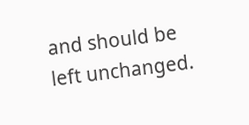and should be left unchanged.